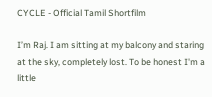CYCLE - Official Tamil Shortfilm

I’m Raj. I am sitting at my balcony and staring at the sky, completely lost. To be honest I'm a little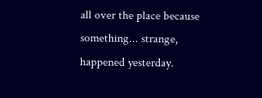all over the place because something... strange, happened yesterday.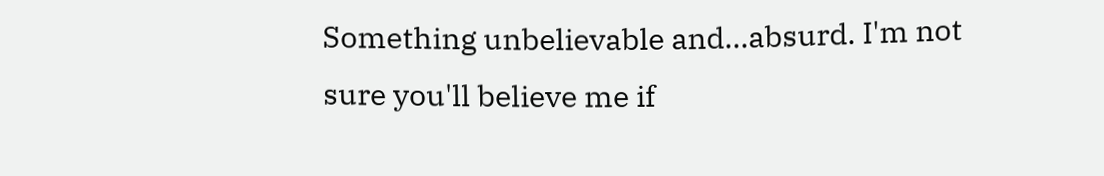Something unbelievable and...absurd. I'm not sure you'll believe me if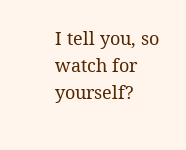I tell you, so watch for yourself?